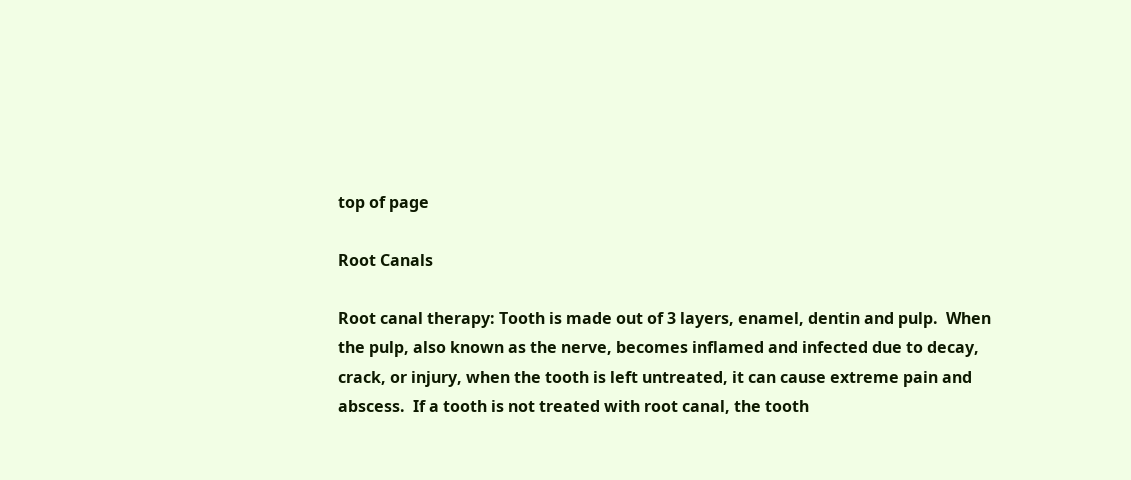top of page

Root Canals

Root canal therapy: Tooth is made out of 3 layers, enamel, dentin and pulp.  When the pulp, also known as the nerve, becomes inflamed and infected due to decay, crack, or injury, when the tooth is left untreated, it can cause extreme pain and abscess.  If a tooth is not treated with root canal, the tooth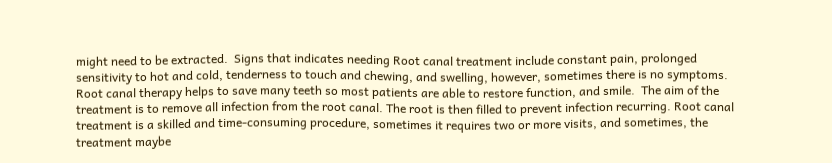might need to be extracted.  Signs that indicates needing Root canal treatment include constant pain, prolonged sensitivity to hot and cold, tenderness to touch and chewing, and swelling, however, sometimes there is no symptoms.  Root canal therapy helps to save many teeth so most patients are able to restore function, and smile.  The aim of the treatment is to remove all infection from the root canal. The root is then filled to prevent infection recurring. Root canal treatment is a skilled and time-consuming procedure, sometimes it requires two or more visits, and sometimes, the treatment maybe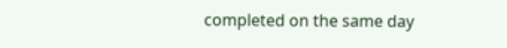completed on the same day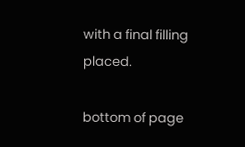with a final filling placed.

bottom of page